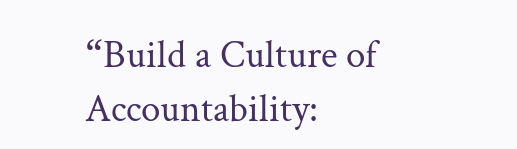“Build a Culture of Accountability: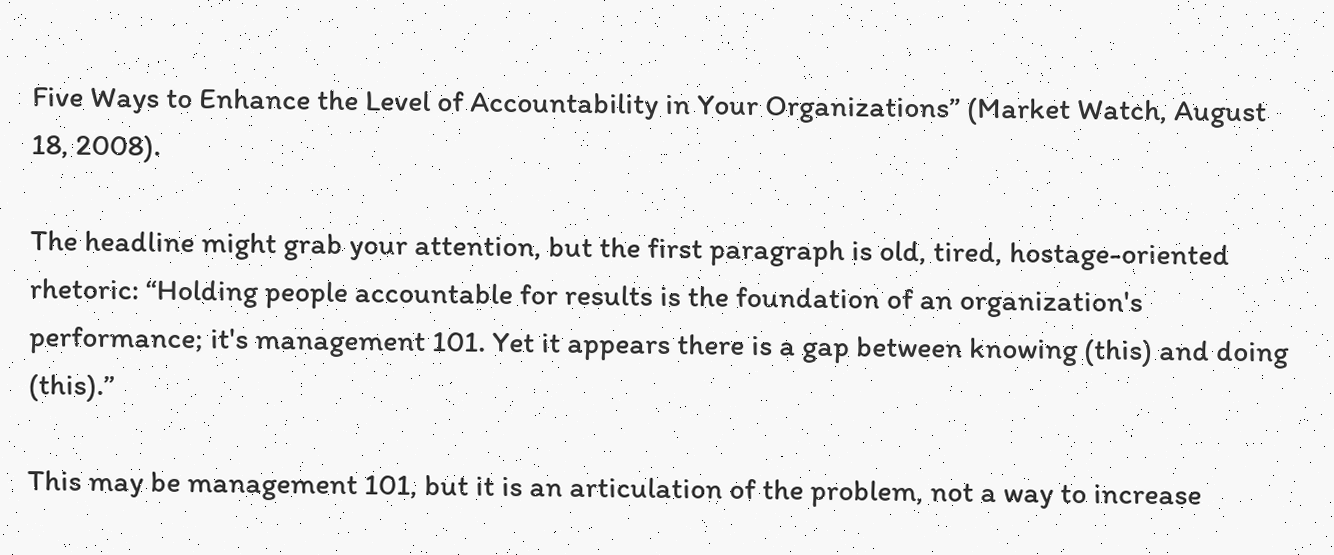Five Ways to Enhance the Level of Accountability in Your Organizations” (Market Watch, August 18, 2008).

The headline might grab your attention, but the first paragraph is old, tired, hostage-oriented rhetoric: “Holding people accountable for results is the foundation of an organization's performance; it's management 101. Yet it appears there is a gap between knowing (this) and doing (this).”

This may be management 101, but it is an articulation of the problem, not a way to increase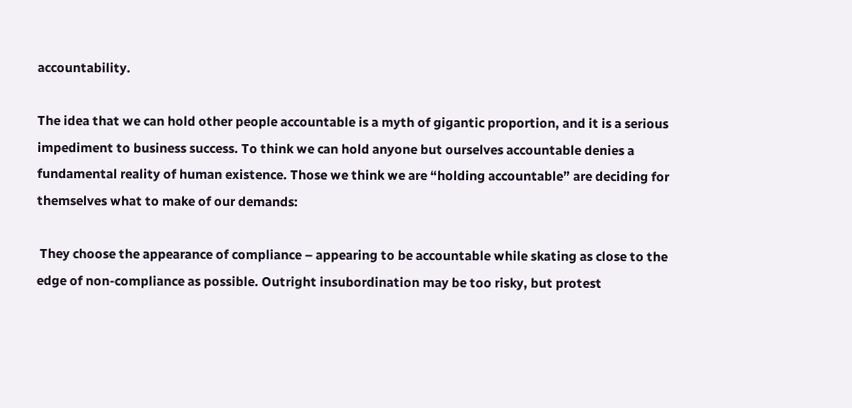accountability.

The idea that we can hold other people accountable is a myth of gigantic proportion, and it is a serious impediment to business success. To think we can hold anyone but ourselves accountable denies a fundamental reality of human existence. Those we think we are “holding accountable” are deciding for themselves what to make of our demands:

 They choose the appearance of compliance – appearing to be accountable while skating as close to the edge of non-compliance as possible. Outright insubordination may be too risky, but protest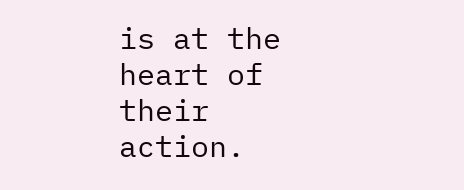is at the heart of their action.